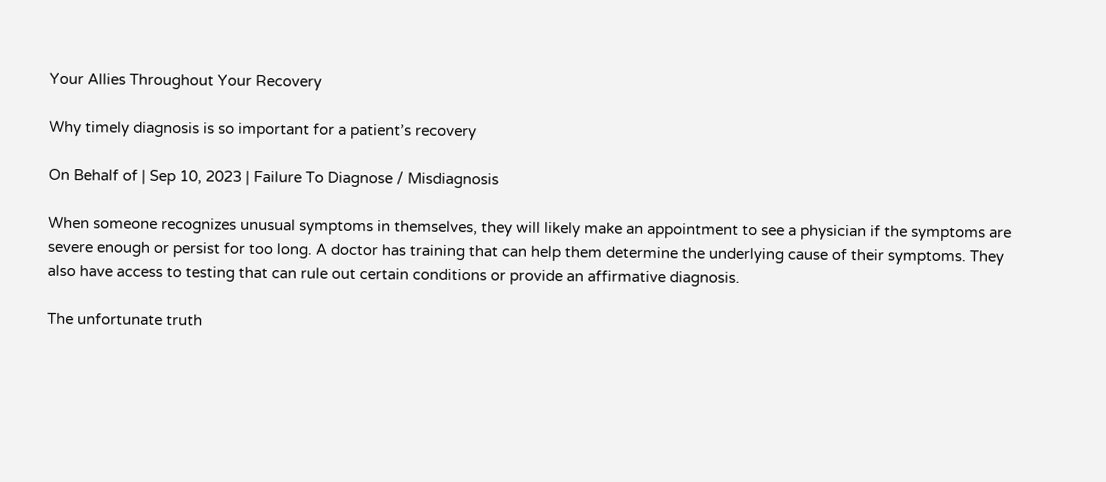Your Allies Throughout Your Recovery

Why timely diagnosis is so important for a patient’s recovery

On Behalf of | Sep 10, 2023 | Failure To Diagnose / Misdiagnosis

When someone recognizes unusual symptoms in themselves, they will likely make an appointment to see a physician if the symptoms are severe enough or persist for too long. A doctor has training that can help them determine the underlying cause of their symptoms. They also have access to testing that can rule out certain conditions or provide an affirmative diagnosis.

The unfortunate truth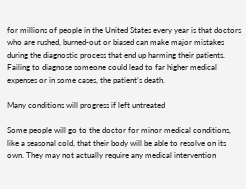for millions of people in the United States every year is that doctors who are rushed, burned-out or biased can make major mistakes during the diagnostic process that end up harming their patients. Failing to diagnose someone could lead to far higher medical expenses or in some cases, the patient’s death.

Many conditions will progress if left untreated

Some people will go to the doctor for minor medical conditions, like a seasonal cold, that their body will be able to resolve on its own. They may not actually require any medical intervention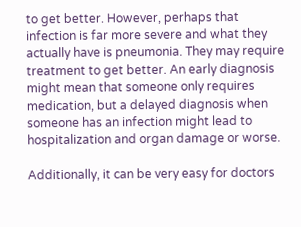to get better. However, perhaps that infection is far more severe and what they actually have is pneumonia. They may require treatment to get better. An early diagnosis might mean that someone only requires medication, but a delayed diagnosis when someone has an infection might lead to hospitalization and organ damage or worse.

Additionally, it can be very easy for doctors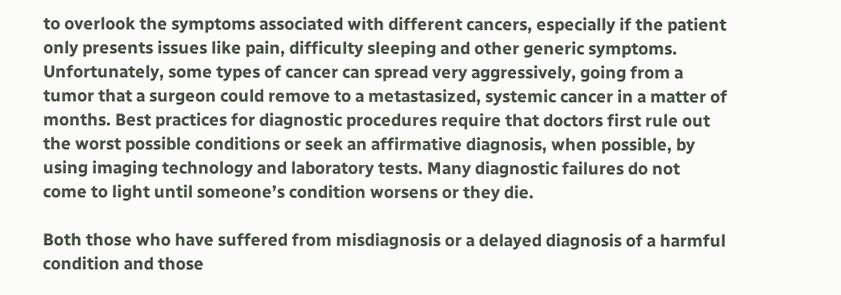to overlook the symptoms associated with different cancers, especially if the patient only presents issues like pain, difficulty sleeping and other generic symptoms. Unfortunately, some types of cancer can spread very aggressively, going from a tumor that a surgeon could remove to a metastasized, systemic cancer in a matter of months. Best practices for diagnostic procedures require that doctors first rule out the worst possible conditions or seek an affirmative diagnosis, when possible, by using imaging technology and laboratory tests. Many diagnostic failures do not come to light until someone’s condition worsens or they die.

Both those who have suffered from misdiagnosis or a delayed diagnosis of a harmful condition and those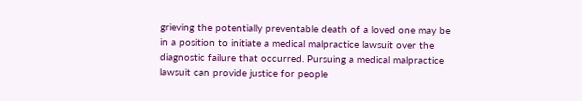grieving the potentially preventable death of a loved one may be in a position to initiate a medical malpractice lawsuit over the diagnostic failure that occurred. Pursuing a medical malpractice lawsuit can provide justice for people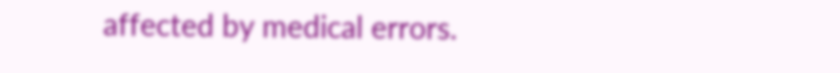affected by medical errors.